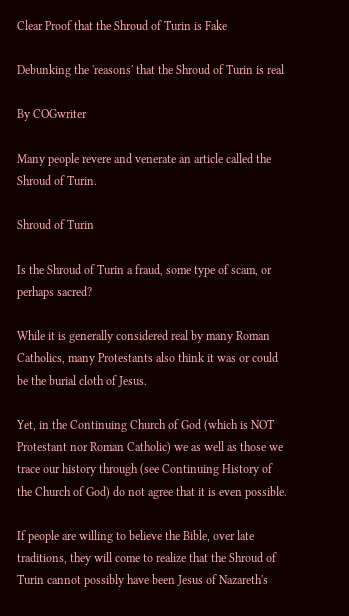Clear Proof that the Shroud of Turin is Fake

Debunking the 'reasons' that the Shroud of Turin is real

By COGwriter

Many people revere and venerate an article called the Shroud of Turin.

Shroud of Turin

Is the Shroud of Turin a fraud, some type of scam, or perhaps sacred?

While it is generally considered real by many Roman Catholics, many Protestants also think it was or could be the burial cloth of Jesus.

Yet, in the Continuing Church of God (which is NOT Protestant nor Roman Catholic) we as well as those we trace our history through (see Continuing History of the Church of God) do not agree that it is even possible.

If people are willing to believe the Bible, over late traditions, they will come to realize that the Shroud of Turin cannot possibly have been Jesus of Nazareth's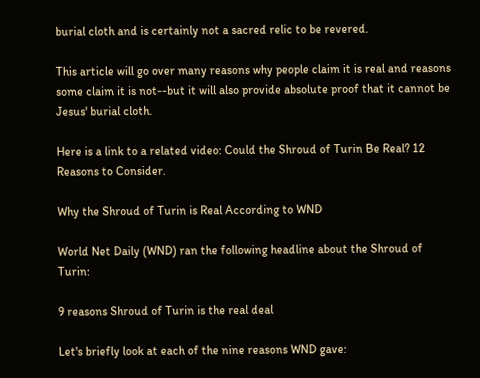burial cloth and is certainly not a sacred relic to be revered.

This article will go over many reasons why people claim it is real and reasons some claim it is not--but it will also provide absolute proof that it cannot be Jesus' burial cloth.

Here is a link to a related video: Could the Shroud of Turin Be Real? 12 Reasons to Consider.

Why the Shroud of Turin is Real According to WND

World Net Daily (WND) ran the following headline about the Shroud of Turin:

9 reasons Shroud of Turin is the real deal

Let's briefly look at each of the nine reasons WND gave: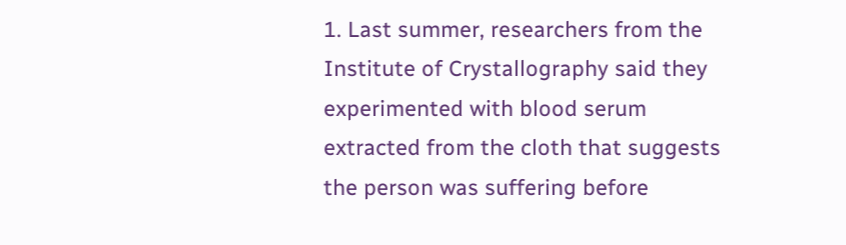1. Last summer, researchers from the Institute of Crystallography said they experimented with blood serum extracted from the cloth that suggests the person was suffering before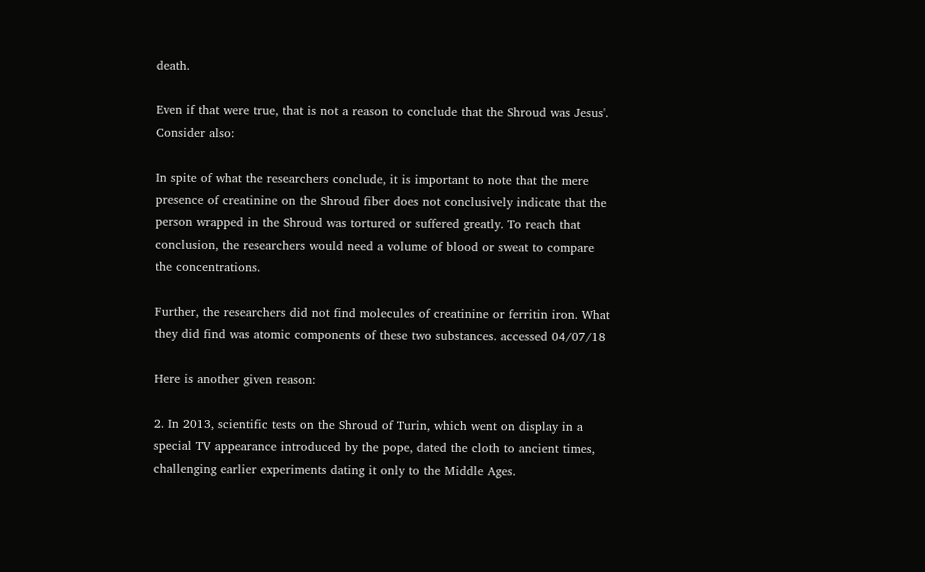death.

Even if that were true, that is not a reason to conclude that the Shroud was Jesus'. Consider also:

In spite of what the researchers conclude, it is important to note that the mere presence of creatinine on the Shroud fiber does not conclusively indicate that the person wrapped in the Shroud was tortured or suffered greatly. To reach that conclusion, the researchers would need a volume of blood or sweat to compare the concentrations.

Further, the researchers did not find molecules of creatinine or ferritin iron. What they did find was atomic components of these two substances. accessed 04/07/18

Here is another given reason:

2. In 2013, scientific tests on the Shroud of Turin, which went on display in a special TV appearance introduced by the pope, dated the cloth to ancient times, challenging earlier experiments dating it only to the Middle Ages.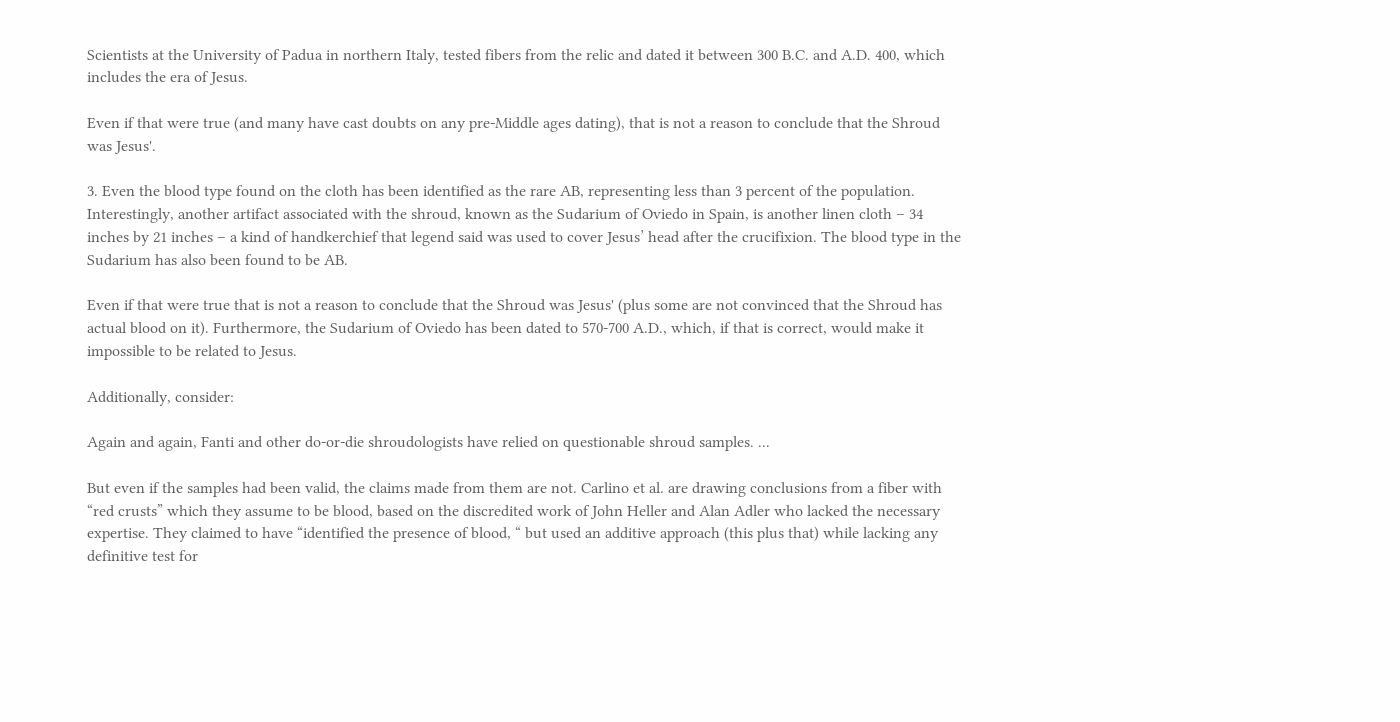Scientists at the University of Padua in northern Italy, tested fibers from the relic and dated it between 300 B.C. and A.D. 400, which includes the era of Jesus.

Even if that were true (and many have cast doubts on any pre-Middle ages dating), that is not a reason to conclude that the Shroud was Jesus'.

3. Even the blood type found on the cloth has been identified as the rare AB, representing less than 3 percent of the population. Interestingly, another artifact associated with the shroud, known as the Sudarium of Oviedo in Spain, is another linen cloth – 34 inches by 21 inches – a kind of handkerchief that legend said was used to cover Jesus’ head after the crucifixion. The blood type in the Sudarium has also been found to be AB.

Even if that were true that is not a reason to conclude that the Shroud was Jesus' (plus some are not convinced that the Shroud has actual blood on it). Furthermore, the Sudarium of Oviedo has been dated to 570-700 A.D., which, if that is correct, would make it impossible to be related to Jesus.

Additionally, consider:

Again and again, Fanti and other do-or-die shroudologists have relied on questionable shroud samples. ...

But even if the samples had been valid, the claims made from them are not. Carlino et al. are drawing conclusions from a fiber with “red crusts” which they assume to be blood, based on the discredited work of John Heller and Alan Adler who lacked the necessary expertise. They claimed to have “identified the presence of blood, “ but used an additive approach (this plus that) while lacking any definitive test for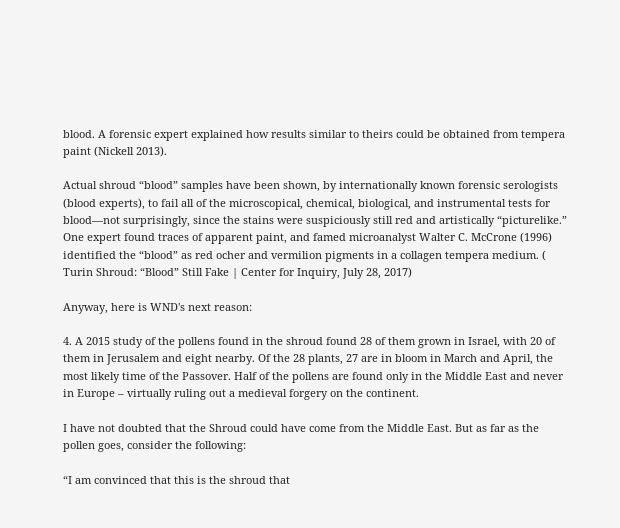blood. A forensic expert explained how results similar to theirs could be obtained from tempera paint (Nickell 2013).

Actual shroud “blood” samples have been shown, by internationally known forensic serologists (blood experts), to fail all of the microscopical, chemical, biological, and instrumental tests for blood—not surprisingly, since the stains were suspiciously still red and artistically “picturelike.” One expert found traces of apparent paint, and famed microanalyst Walter C. McCrone (1996) identified the “blood” as red ocher and vermilion pigments in a collagen tempera medium. ( Turin Shroud: “Blood” Still Fake | Center for Inquiry, July 28, 2017)

Anyway, here is WND's next reason:

4. A 2015 study of the pollens found in the shroud found 28 of them grown in Israel, with 20 of them in Jerusalem and eight nearby. Of the 28 plants, 27 are in bloom in March and April, the most likely time of the Passover. Half of the pollens are found only in the Middle East and never in Europe – virtually ruling out a medieval forgery on the continent.

I have not doubted that the Shroud could have come from the Middle East. But as far as the pollen goes, consider the following:

“I am convinced that this is the shroud that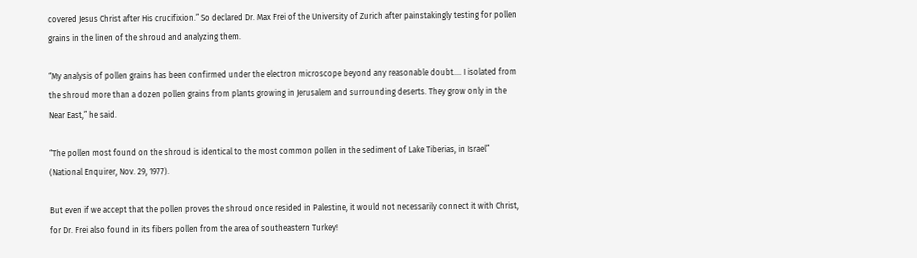covered Jesus Christ after His crucifixion.” So declared Dr. Max Frei of the University of Zurich after painstakingly testing for pollen grains in the linen of the shroud and analyzing them.

“My analysis of pollen grains has been confirmed under the electron microscope beyond any reasonable doubt…. I isolated from the shroud more than a dozen pollen grains from plants growing in Jerusalem and surrounding deserts. They grow only in the Near East,” he said.

“The pollen most found on the shroud is identical to the most common pollen in the sediment of Lake Tiberias, in Israel” (National Enquirer, Nov. 29, 1977).

But even if we accept that the pollen proves the shroud once resided in Palestine, it would not necessarily connect it with Christ, for Dr. Frei also found in its fibers pollen from the area of southeastern Turkey!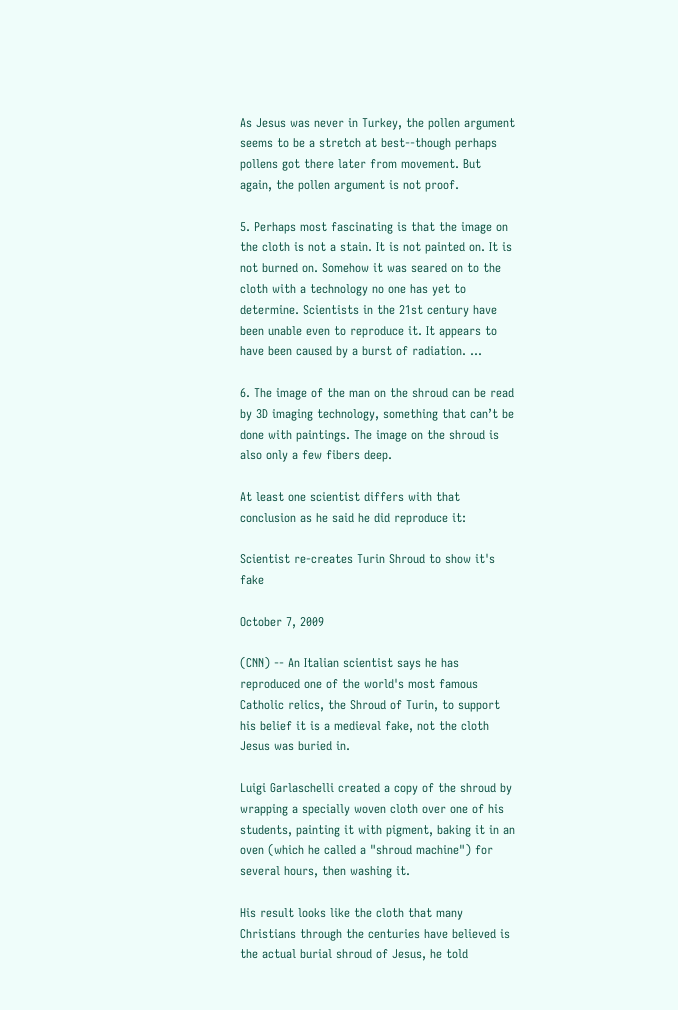As Jesus was never in Turkey, the pollen argument seems to be a stretch at best--though perhaps pollens got there later from movement. But again, the pollen argument is not proof.

5. Perhaps most fascinating is that the image on the cloth is not a stain. It is not painted on. It is not burned on. Somehow it was seared on to the cloth with a technology no one has yet to determine. Scientists in the 21st century have been unable even to reproduce it. It appears to have been caused by a burst of radiation. ...

6. The image of the man on the shroud can be read by 3D imaging technology, something that can’t be done with paintings. The image on the shroud is also only a few fibers deep.

At least one scientist differs with that conclusion as he said he did reproduce it:

Scientist re-creates Turin Shroud to show it's fake

October 7, 2009

(CNN) -- An Italian scientist says he has reproduced one of the world's most famous Catholic relics, the Shroud of Turin, to support his belief it is a medieval fake, not the cloth Jesus was buried in.

Luigi Garlaschelli created a copy of the shroud by wrapping a specially woven cloth over one of his students, painting it with pigment, baking it in an oven (which he called a "shroud machine") for several hours, then washing it.

His result looks like the cloth that many Christians through the centuries have believed is the actual burial shroud of Jesus, he told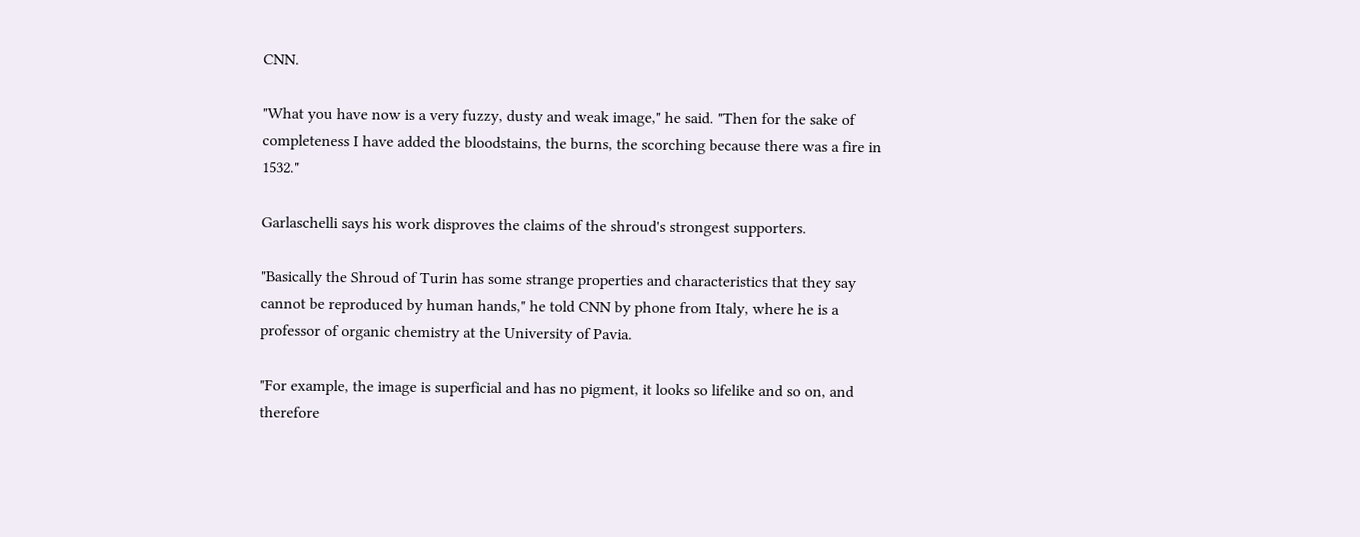CNN.

"What you have now is a very fuzzy, dusty and weak image," he said. "Then for the sake of completeness I have added the bloodstains, the burns, the scorching because there was a fire in 1532."

Garlaschelli says his work disproves the claims of the shroud's strongest supporters.

"Basically the Shroud of Turin has some strange properties and characteristics that they say cannot be reproduced by human hands," he told CNN by phone from Italy, where he is a professor of organic chemistry at the University of Pavia.

"For example, the image is superficial and has no pigment, it looks so lifelike and so on, and therefore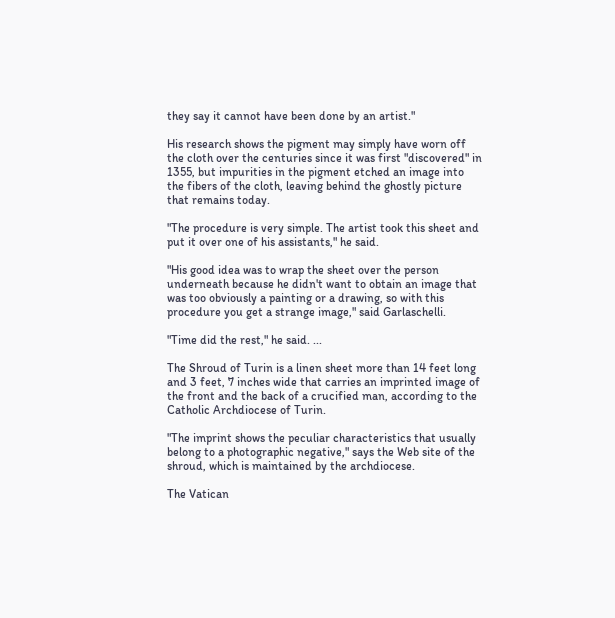they say it cannot have been done by an artist."

His research shows the pigment may simply have worn off the cloth over the centuries since it was first "discovered" in 1355, but impurities in the pigment etched an image into the fibers of the cloth, leaving behind the ghostly picture that remains today.

"The procedure is very simple. The artist took this sheet and put it over one of his assistants," he said.

"His good idea was to wrap the sheet over the person underneath because he didn't want to obtain an image that was too obviously a painting or a drawing, so with this procedure you get a strange image," said Garlaschelli.

"Time did the rest," he said. ...

The Shroud of Turin is a linen sheet more than 14 feet long and 3 feet, 7 inches wide that carries an imprinted image of the front and the back of a crucified man, according to the Catholic Archdiocese of Turin.

"The imprint shows the peculiar characteristics that usually belong to a photographic negative," says the Web site of the shroud, which is maintained by the archdiocese.

The Vatican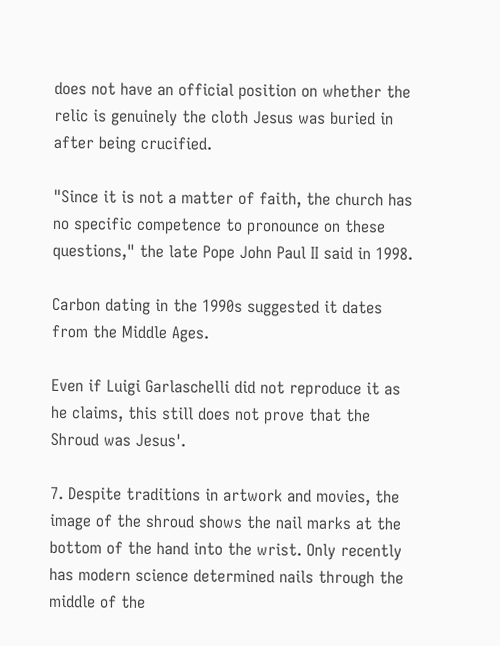does not have an official position on whether the relic is genuinely the cloth Jesus was buried in after being crucified.

"Since it is not a matter of faith, the church has no specific competence to pronounce on these questions," the late Pope John Paul II said in 1998.

Carbon dating in the 1990s suggested it dates from the Middle Ages.

Even if Luigi Garlaschelli did not reproduce it as he claims, this still does not prove that the Shroud was Jesus'.

7. Despite traditions in artwork and movies, the image of the shroud shows the nail marks at the bottom of the hand into the wrist. Only recently has modern science determined nails through the middle of the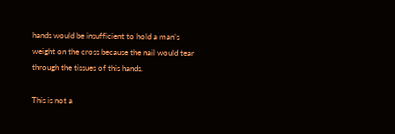hands would be insufficient to hold a man’s weight on the cross because the nail would tear through the tissues of this hands.

This is not a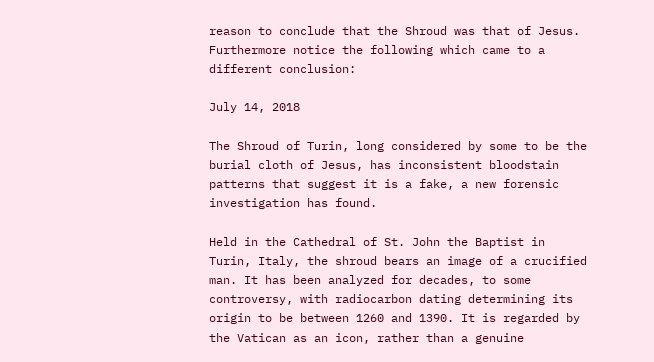reason to conclude that the Shroud was that of Jesus. Furthermore notice the following which came to a different conclusion:

July 14, 2018

The Shroud of Turin, long considered by some to be the burial cloth of Jesus, has inconsistent bloodstain patterns that suggest it is a fake, a new forensic investigation has found.

Held in the Cathedral of St. John the Baptist in Turin, Italy, the shroud bears an image of a crucified man. It has been analyzed for decades, to some controversy, with radiocarbon dating determining its origin to be between 1260 and 1390. It is regarded by the Vatican as an icon, rather than a genuine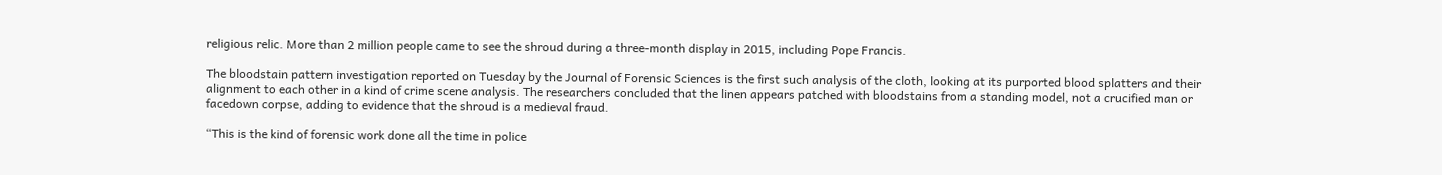religious relic. More than 2 million people came to see the shroud during a three-month display in 2015, including Pope Francis.

The bloodstain pattern investigation reported on Tuesday by the Journal of Forensic Sciences is the first such analysis of the cloth, looking at its purported blood splatters and their alignment to each other in a kind of crime scene analysis. The researchers concluded that the linen appears patched with bloodstains from a standing model, not a crucified man or facedown corpse, adding to evidence that the shroud is a medieval fraud.

“This is the kind of forensic work done all the time in police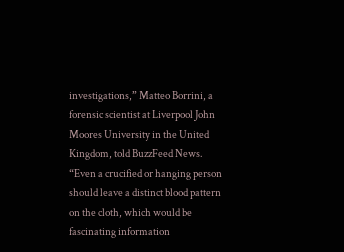investigations,” Matteo Borrini, a forensic scientist at Liverpool John Moores University in the United Kingdom, told BuzzFeed News. “Even a crucified or hanging person should leave a distinct blood pattern on the cloth, which would be fascinating information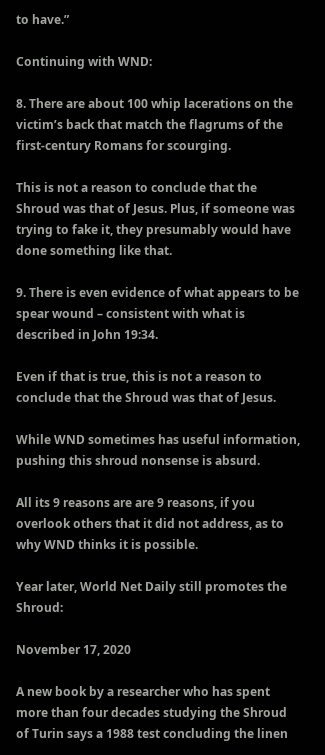to have.”

Continuing with WND:

8. There are about 100 whip lacerations on the victim’s back that match the flagrums of the first-century Romans for scourging.

This is not a reason to conclude that the Shroud was that of Jesus. Plus, if someone was trying to fake it, they presumably would have done something like that.

9. There is even evidence of what appears to be spear wound – consistent with what is described in John 19:34.

Even if that is true, this is not a reason to conclude that the Shroud was that of Jesus.

While WND sometimes has useful information, pushing this shroud nonsense is absurd.

All its 9 reasons are are 9 reasons, if you overlook others that it did not address, as to why WND thinks it is possible.

Year later, World Net Daily still promotes the Shroud:

November 17, 2020

A new book by a researcher who has spent more than four decades studying the Shroud of Turin says a 1988 test concluding the linen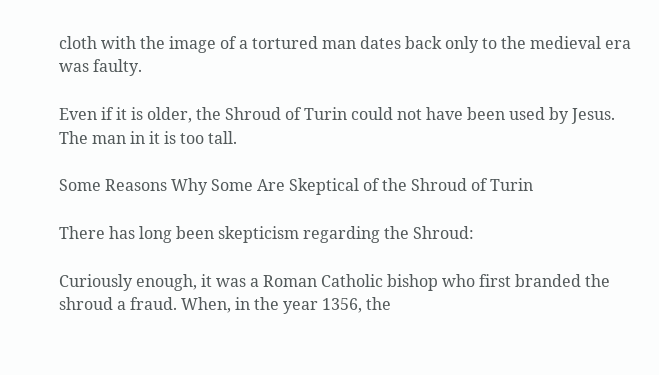cloth with the image of a tortured man dates back only to the medieval era was faulty.

Even if it is older, the Shroud of Turin could not have been used by Jesus. The man in it is too tall.

Some Reasons Why Some Are Skeptical of the Shroud of Turin

There has long been skepticism regarding the Shroud:

Curiously enough, it was a Roman Catholic bishop who first branded the shroud a fraud. When, in the year 1356, the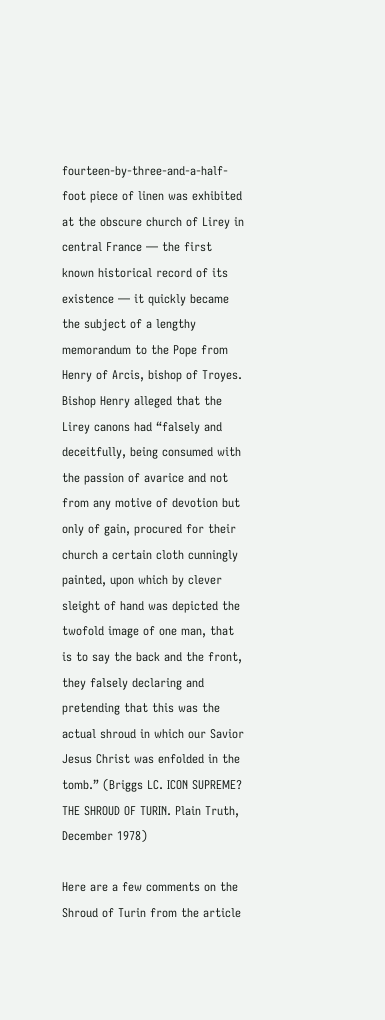fourteen-by-three-and-a-half-foot piece of linen was exhibited at the obscure church of Lirey in central France — the first known historical record of its existence — it quickly became the subject of a lengthy memorandum to the Pope from Henry of Arcis, bishop of Troyes. Bishop Henry alleged that the Lirey canons had “falsely and deceitfully, being consumed with the passion of avarice and not from any motive of devotion but only of gain, procured for their church a certain cloth cunningly painted, upon which by clever sleight of hand was depicted the twofold image of one man, that is to say the back and the front, they falsely declaring and pretending that this was the actual shroud in which our Savior Jesus Christ was enfolded in the tomb.” (Briggs LC. ICON SUPREME? THE SHROUD OF TURIN. Plain Truth, December 1978)

Here are a few comments on the Shroud of Turin from the article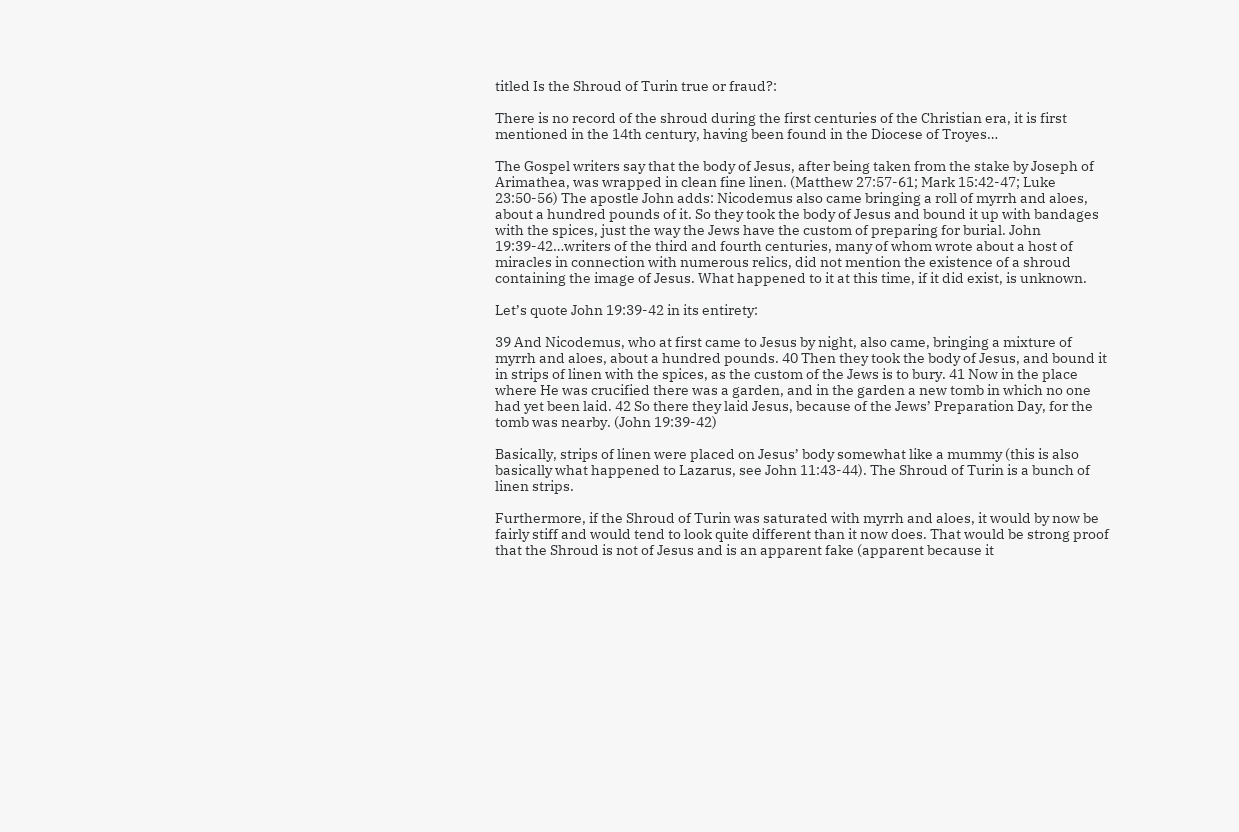titled Is the Shroud of Turin true or fraud?:

There is no record of the shroud during the first centuries of the Christian era, it is first mentioned in the 14th century, having been found in the Diocese of Troyes…

The Gospel writers say that the body of Jesus, after being taken from the stake by Joseph of Arimathea, was wrapped in clean fine linen. (Matthew 27:57-61; Mark 15:42-47; Luke 23:50-56) The apostle John adds: Nicodemus also came bringing a roll of myrrh and aloes, about a hundred pounds of it. So they took the body of Jesus and bound it up with bandages with the spices, just the way the Jews have the custom of preparing for burial. John 19:39-42…writers of the third and fourth centuries, many of whom wrote about a host of miracles in connection with numerous relics, did not mention the existence of a shroud containing the image of Jesus. What happened to it at this time, if it did exist, is unknown.

Let’s quote John 19:39-42 in its entirety:

39 And Nicodemus, who at first came to Jesus by night, also came, bringing a mixture of myrrh and aloes, about a hundred pounds. 40 Then they took the body of Jesus, and bound it in strips of linen with the spices, as the custom of the Jews is to bury. 41 Now in the place where He was crucified there was a garden, and in the garden a new tomb in which no one had yet been laid. 42 So there they laid Jesus, because of the Jews’ Preparation Day, for the tomb was nearby. (John 19:39-42)

Basically, strips of linen were placed on Jesus’ body somewhat like a mummy (this is also basically what happened to Lazarus, see John 11:43-44). The Shroud of Turin is a bunch of linen strips.

Furthermore, if the Shroud of Turin was saturated with myrrh and aloes, it would by now be fairly stiff and would tend to look quite different than it now does. That would be strong proof that the Shroud is not of Jesus and is an apparent fake (apparent because it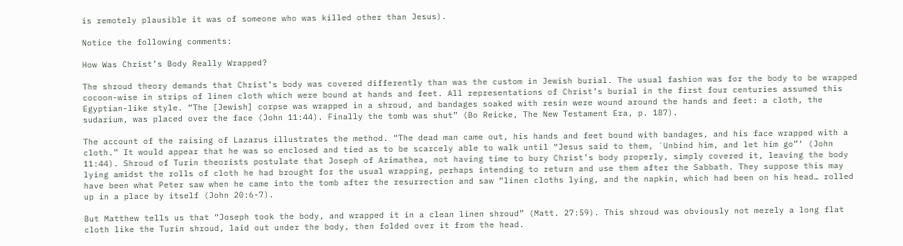is remotely plausible it was of someone who was killed other than Jesus).

Notice the following comments:

How Was Christ’s Body Really Wrapped?

The shroud theory demands that Christ’s body was covered differently than was the custom in Jewish burial. The usual fashion was for the body to be wrapped cocoon-wise in strips of linen cloth which were bound at hands and feet. All representations of Christ’s burial in the first four centuries assumed this Egyptian-like style. “The [Jewish] corpse was wrapped in a shroud, and bandages soaked with resin were wound around the hands and feet: a cloth, the sudarium, was placed over the face (John 11:44). Finally the tomb was shut” (Bo Reicke, The New Testament Era, p. 187).

The account of the raising of Lazarus illustrates the method. “The dead man came out, his hands and feet bound with bandages, and his face wrapped with a cloth.” It would appear that he was so enclosed and tied as to be scarcely able to walk until “Jesus said to them, `Unbind him, and let him go”‘ (John 11:44). Shroud of Turin theorists postulate that Joseph of Arimathea, not having time to bury Christ’s body properly, simply covered it, leaving the body lying amidst the rolls of cloth he had brought for the usual wrapping, perhaps intending to return and use them after the Sabbath. They suppose this may have been what Peter saw when he came into the tomb after the resurrection and saw “linen cloths lying, and the napkin, which had been on his head… rolled up in a place by itself (John 20:6-7).

But Matthew tells us that “Joseph took the body, and wrapped it in a clean linen shroud” (Matt. 27:59). This shroud was obviously not merely a long flat cloth like the Turin shroud, laid out under the body, then folded over it from the head.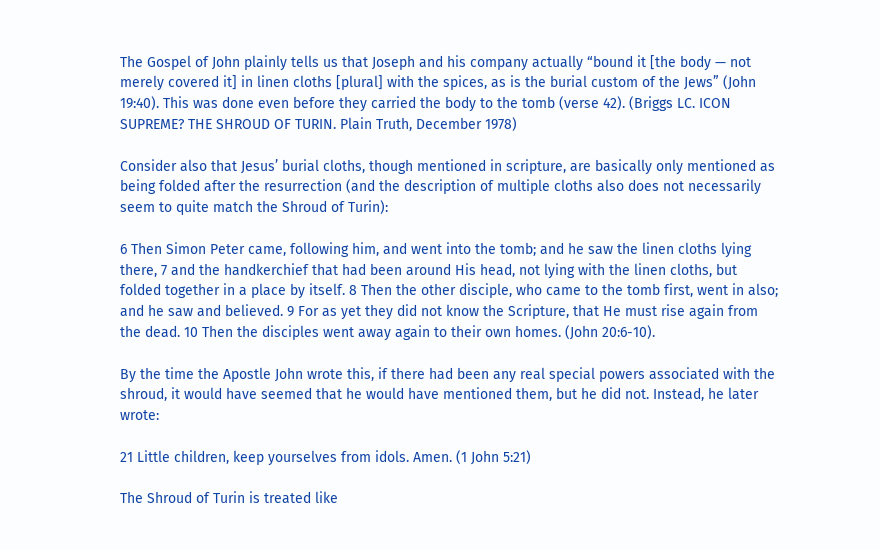The Gospel of John plainly tells us that Joseph and his company actually “bound it [the body — not merely covered it] in linen cloths [plural] with the spices, as is the burial custom of the Jews” (John 19:40). This was done even before they carried the body to the tomb (verse 42). (Briggs LC. ICON SUPREME? THE SHROUD OF TURIN. Plain Truth, December 1978)

Consider also that Jesus’ burial cloths, though mentioned in scripture, are basically only mentioned as being folded after the resurrection (and the description of multiple cloths also does not necessarily seem to quite match the Shroud of Turin):

6 Then Simon Peter came, following him, and went into the tomb; and he saw the linen cloths lying there, 7 and the handkerchief that had been around His head, not lying with the linen cloths, but folded together in a place by itself. 8 Then the other disciple, who came to the tomb first, went in also; and he saw and believed. 9 For as yet they did not know the Scripture, that He must rise again from the dead. 10 Then the disciples went away again to their own homes. (John 20:6-10).

By the time the Apostle John wrote this, if there had been any real special powers associated with the shroud, it would have seemed that he would have mentioned them, but he did not. Instead, he later wrote:

21 Little children, keep yourselves from idols. Amen. (1 John 5:21)

The Shroud of Turin is treated like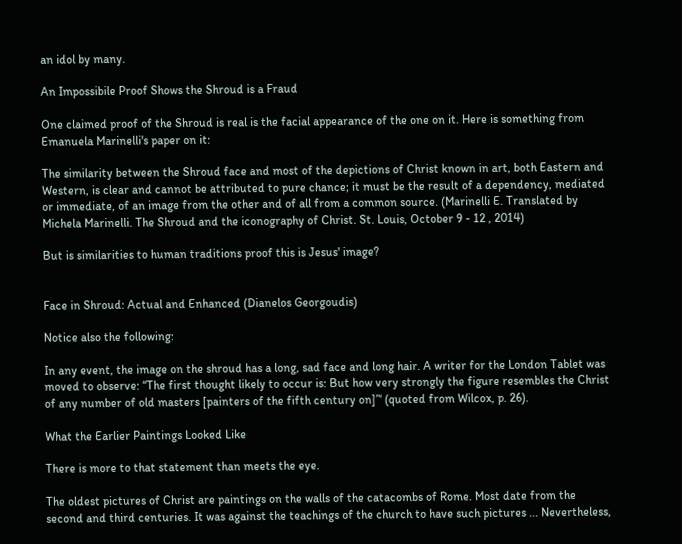an idol by many.

An Impossibile Proof Shows the Shroud is a Fraud

One claimed proof of the Shroud is real is the facial appearance of the one on it. Here is something from Emanuela Marinelli's paper on it:

The similarity between the Shroud face and most of the depictions of Christ known in art, both Eastern and Western, is clear and cannot be attributed to pure chance; it must be the result of a dependency, mediated or immediate, of an image from the other and of all from a common source. (Marinelli E. Translated by Michela Marinelli. The Shroud and the iconography of Christ. St. Louis, October 9 - 12 , 2014)

But is similarities to human traditions proof this is Jesus' image?


Face in Shroud: Actual and Enhanced (Dianelos Georgoudis)

Notice also the following:

In any event, the image on the shroud has a long, sad face and long hair. A writer for the London Tablet was moved to observe: “The first thought likely to occur is: But how very strongly the figure resembles the Christ of any number of old masters [painters of the fifth century on]”‘ (quoted from Wilcox, p. 26).

What the Earlier Paintings Looked Like

There is more to that statement than meets the eye.

The oldest pictures of Christ are paintings on the walls of the catacombs of Rome. Most date from the second and third centuries. It was against the teachings of the church to have such pictures ... Nevertheless,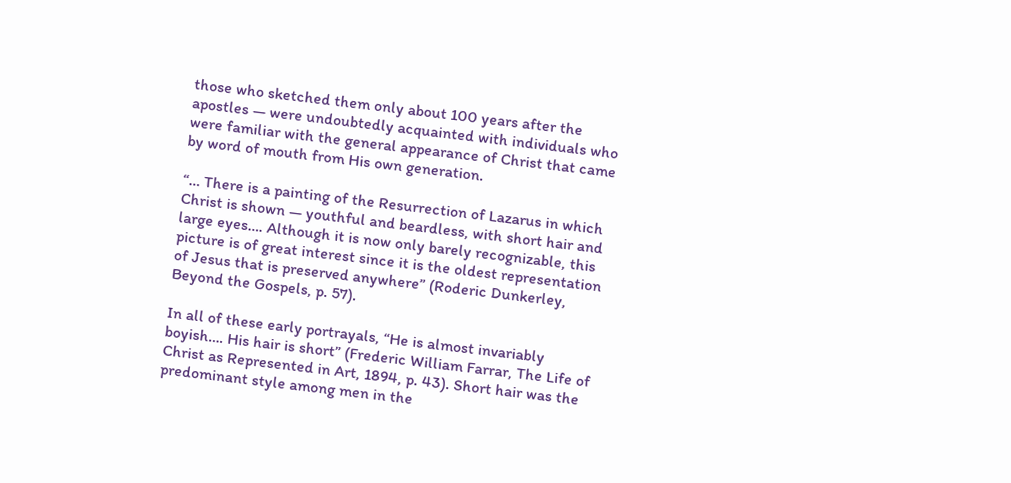those who sketched them only about 100 years after the apostles — were undoubtedly acquainted with individuals who were familiar with the general appearance of Christ that came by word of mouth from His own generation.

“… There is a painting of the Resurrection of Lazarus in which Christ is shown — youthful and beardless, with short hair and large eyes…. Although it is now only barely recognizable, this picture is of great interest since it is the oldest representation of Jesus that is preserved anywhere” (Roderic Dunkerley, Beyond the Gospels, p. 57).

In all of these early portrayals, “He is almost invariably boyish…. His hair is short” (Frederic William Farrar, The Life of Christ as Represented in Art, 1894, p. 43). Short hair was the predominant style among men in the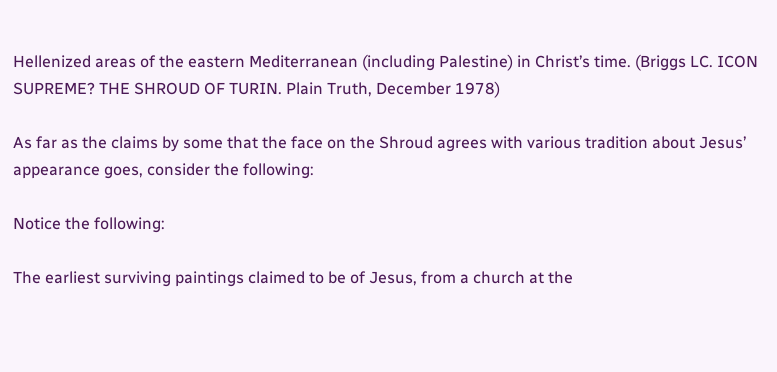Hellenized areas of the eastern Mediterranean (including Palestine) in Christ’s time. (Briggs LC. ICON SUPREME? THE SHROUD OF TURIN. Plain Truth, December 1978)

As far as the claims by some that the face on the Shroud agrees with various tradition about Jesus’ appearance goes, consider the following:

Notice the following:

The earliest surviving paintings claimed to be of Jesus, from a church at the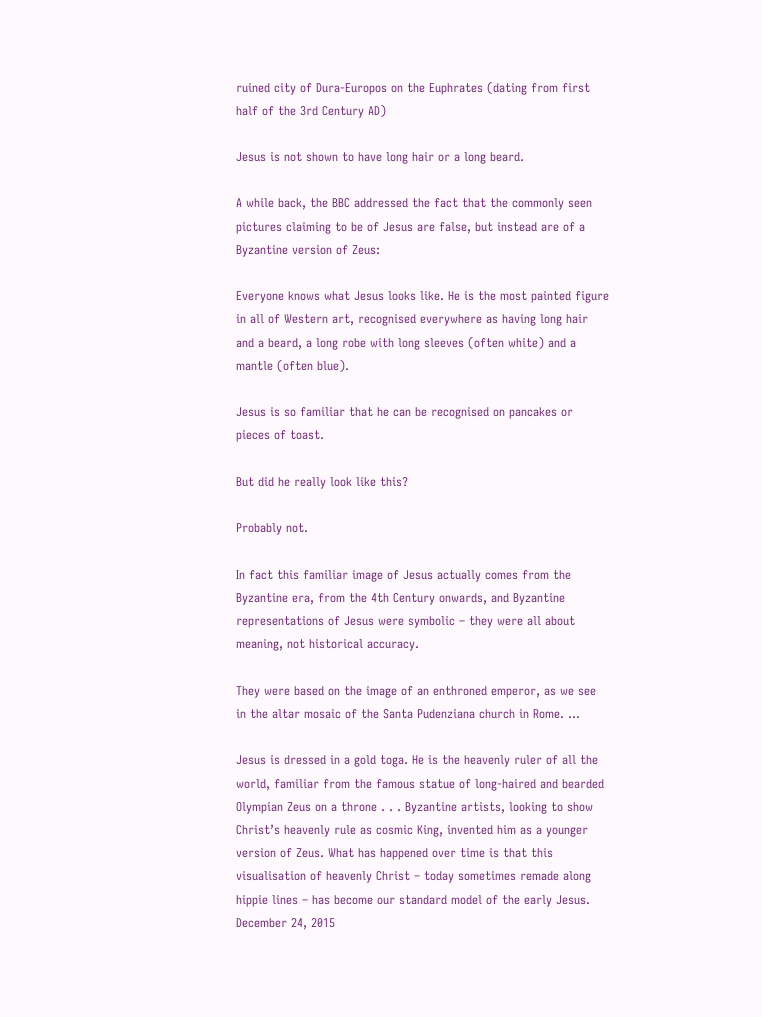ruined city of Dura-Europos on the Euphrates (dating from first half of the 3rd Century AD)

Jesus is not shown to have long hair or a long beard.

A while back, the BBC addressed the fact that the commonly seen pictures claiming to be of Jesus are false, but instead are of a Byzantine version of Zeus:

Everyone knows what Jesus looks like. He is the most painted figure in all of Western art, recognised everywhere as having long hair and a beard, a long robe with long sleeves (often white) and a mantle (often blue).

Jesus is so familiar that he can be recognised on pancakes or pieces of toast.

But did he really look like this?

Probably not.

In fact this familiar image of Jesus actually comes from the Byzantine era, from the 4th Century onwards, and Byzantine representations of Jesus were symbolic – they were all about meaning, not historical accuracy.

They were based on the image of an enthroned emperor, as we see in the altar mosaic of the Santa Pudenziana church in Rome. …

Jesus is dressed in a gold toga. He is the heavenly ruler of all the world, familiar from the famous statue of long-haired and bearded Olympian Zeus on a throne . . . Byzantine artists, looking to show Christ’s heavenly rule as cosmic King, invented him as a younger version of Zeus. What has happened over time is that this visualisation of heavenly Christ – today sometimes remade along hippie lines – has become our standard model of the early Jesus. December 24, 2015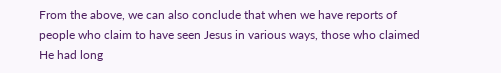From the above, we can also conclude that when we have reports of people who claim to have seen Jesus in various ways, those who claimed He had long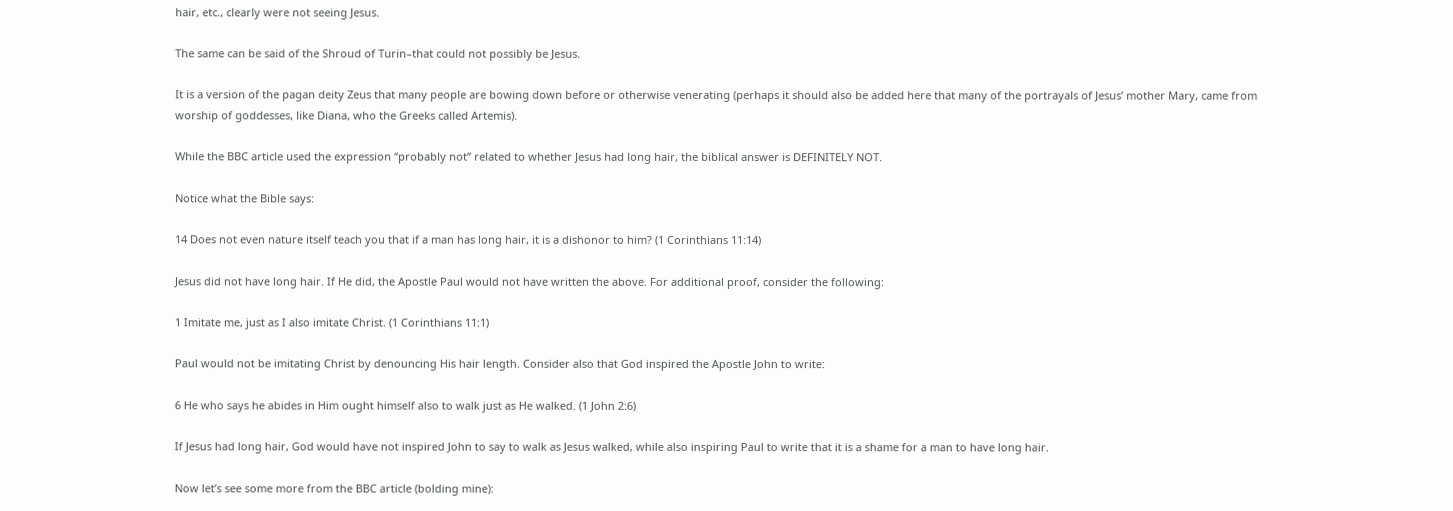hair, etc., clearly were not seeing Jesus.

The same can be said of the Shroud of Turin–that could not possibly be Jesus.

It is a version of the pagan deity Zeus that many people are bowing down before or otherwise venerating (perhaps it should also be added here that many of the portrayals of Jesus’ mother Mary, came from worship of goddesses, like Diana, who the Greeks called Artemis).

While the BBC article used the expression “probably not” related to whether Jesus had long hair, the biblical answer is DEFINITELY NOT.

Notice what the Bible says:

14 Does not even nature itself teach you that if a man has long hair, it is a dishonor to him? (1 Corinthians 11:14)

Jesus did not have long hair. If He did, the Apostle Paul would not have written the above. For additional proof, consider the following:

1 Imitate me, just as I also imitate Christ. (1 Corinthians 11:1)

Paul would not be imitating Christ by denouncing His hair length. Consider also that God inspired the Apostle John to write:

6 He who says he abides in Him ought himself also to walk just as He walked. (1 John 2:6)

If Jesus had long hair, God would have not inspired John to say to walk as Jesus walked, while also inspiring Paul to write that it is a shame for a man to have long hair.

Now let’s see some more from the BBC article (bolding mine):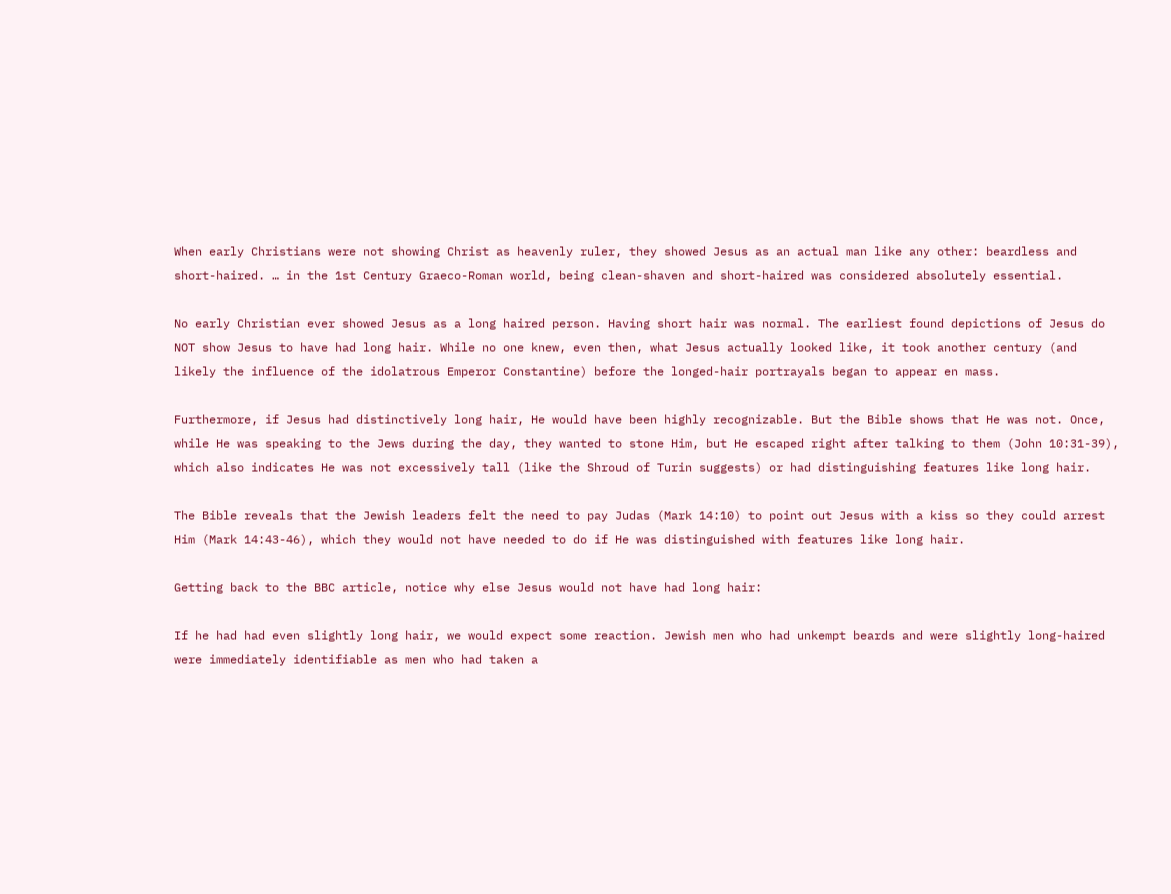When early Christians were not showing Christ as heavenly ruler, they showed Jesus as an actual man like any other: beardless and short-haired. … in the 1st Century Graeco-Roman world, being clean-shaven and short-haired was considered absolutely essential.

No early Christian ever showed Jesus as a long haired person. Having short hair was normal. The earliest found depictions of Jesus do NOT show Jesus to have had long hair. While no one knew, even then, what Jesus actually looked like, it took another century (and likely the influence of the idolatrous Emperor Constantine) before the longed-hair portrayals began to appear en mass.

Furthermore, if Jesus had distinctively long hair, He would have been highly recognizable. But the Bible shows that He was not. Once, while He was speaking to the Jews during the day, they wanted to stone Him, but He escaped right after talking to them (John 10:31-39), which also indicates He was not excessively tall (like the Shroud of Turin suggests) or had distinguishing features like long hair.

The Bible reveals that the Jewish leaders felt the need to pay Judas (Mark 14:10) to point out Jesus with a kiss so they could arrest Him (Mark 14:43-46), which they would not have needed to do if He was distinguished with features like long hair.

Getting back to the BBC article, notice why else Jesus would not have had long hair:

If he had had even slightly long hair, we would expect some reaction. Jewish men who had unkempt beards and were slightly long-haired were immediately identifiable as men who had taken a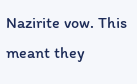Nazirite vow. This meant they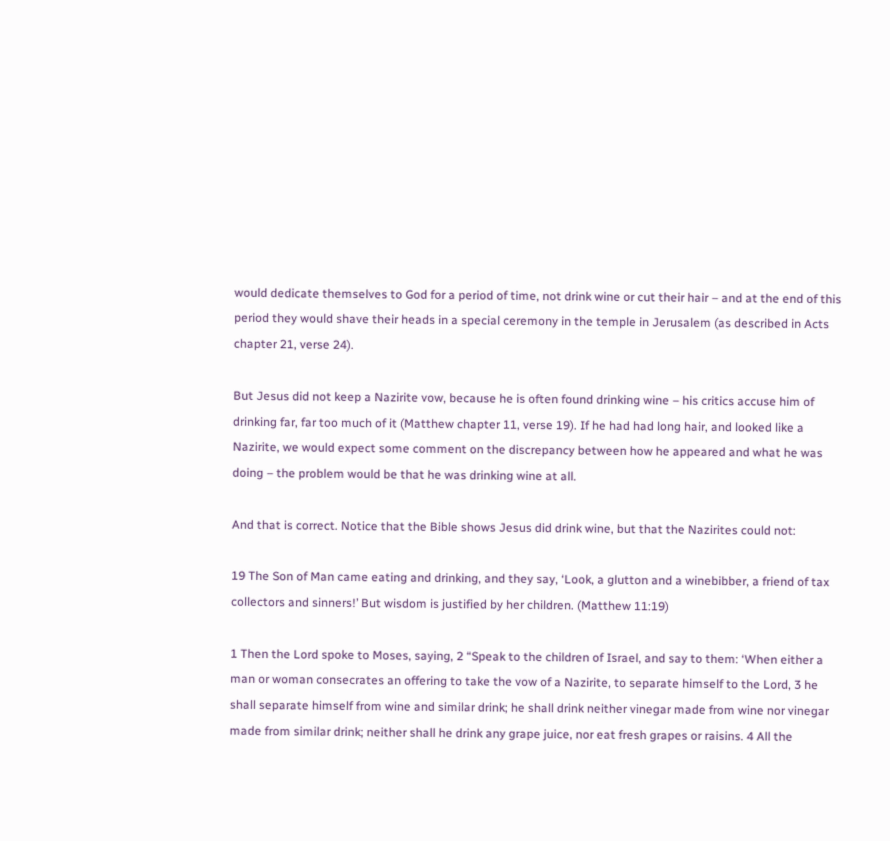would dedicate themselves to God for a period of time, not drink wine or cut their hair – and at the end of this period they would shave their heads in a special ceremony in the temple in Jerusalem (as described in Acts chapter 21, verse 24).

But Jesus did not keep a Nazirite vow, because he is often found drinking wine – his critics accuse him of drinking far, far too much of it (Matthew chapter 11, verse 19). If he had had long hair, and looked like a Nazirite, we would expect some comment on the discrepancy between how he appeared and what he was doing – the problem would be that he was drinking wine at all.

And that is correct. Notice that the Bible shows Jesus did drink wine, but that the Nazirites could not:

19 The Son of Man came eating and drinking, and they say, ‘Look, a glutton and a winebibber, a friend of tax collectors and sinners!’ But wisdom is justified by her children. (Matthew 11:19)

1 Then the Lord spoke to Moses, saying, 2 “Speak to the children of Israel, and say to them: ‘When either a man or woman consecrates an offering to take the vow of a Nazirite, to separate himself to the Lord, 3 he shall separate himself from wine and similar drink; he shall drink neither vinegar made from wine nor vinegar made from similar drink; neither shall he drink any grape juice, nor eat fresh grapes or raisins. 4 All the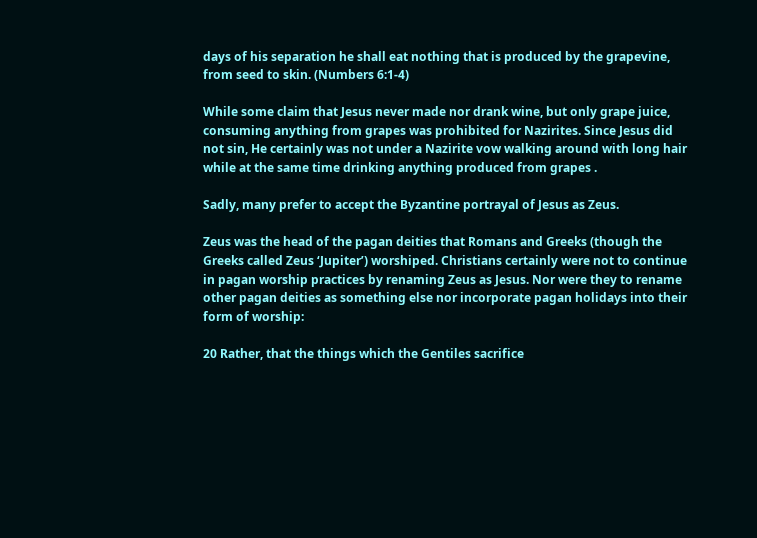days of his separation he shall eat nothing that is produced by the grapevine, from seed to skin. (Numbers 6:1-4)

While some claim that Jesus never made nor drank wine, but only grape juice, consuming anything from grapes was prohibited for Nazirites. Since Jesus did not sin, He certainly was not under a Nazirite vow walking around with long hair while at the same time drinking anything produced from grapes .

Sadly, many prefer to accept the Byzantine portrayal of Jesus as Zeus.

Zeus was the head of the pagan deities that Romans and Greeks (though the Greeks called Zeus ‘Jupiter’) worshiped. Christians certainly were not to continue in pagan worship practices by renaming Zeus as Jesus. Nor were they to rename other pagan deities as something else nor incorporate pagan holidays into their form of worship:

20 Rather, that the things which the Gentiles sacrifice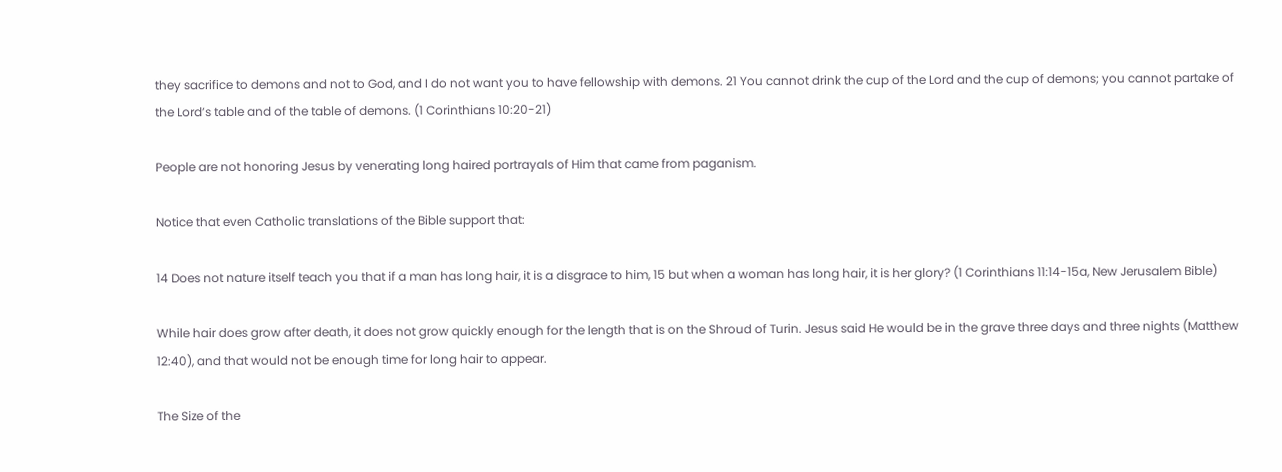they sacrifice to demons and not to God, and I do not want you to have fellowship with demons. 21 You cannot drink the cup of the Lord and the cup of demons; you cannot partake of the Lord’s table and of the table of demons. (1 Corinthians 10:20-21)

People are not honoring Jesus by venerating long haired portrayals of Him that came from paganism.

Notice that even Catholic translations of the Bible support that:

14 Does not nature itself teach you that if a man has long hair, it is a disgrace to him, 15 but when a woman has long hair, it is her glory? (1 Corinthians 11:14-15a, New Jerusalem Bible)

While hair does grow after death, it does not grow quickly enough for the length that is on the Shroud of Turin. Jesus said He would be in the grave three days and three nights (Matthew 12:40), and that would not be enough time for long hair to appear.

The Size of the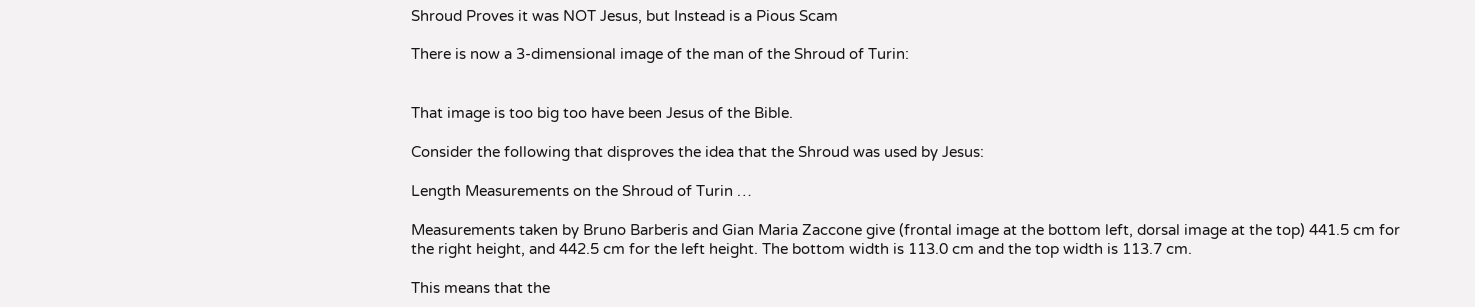Shroud Proves it was NOT Jesus, but Instead is a Pious Scam

There is now a 3-dimensional image of the man of the Shroud of Turin:


That image is too big too have been Jesus of the Bible.

Consider the following that disproves the idea that the Shroud was used by Jesus:

Length Measurements on the Shroud of Turin …

Measurements taken by Bruno Barberis and Gian Maria Zaccone give (frontal image at the bottom left, dorsal image at the top) 441.5 cm for the right height, and 442.5 cm for the left height. The bottom width is 113.0 cm and the top width is 113.7 cm.

This means that the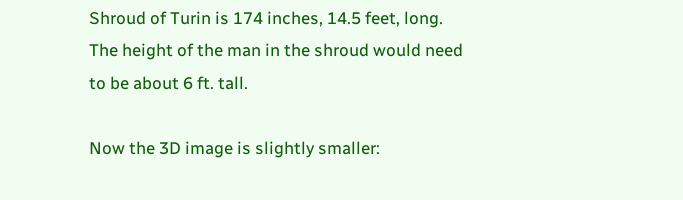Shroud of Turin is 174 inches, 14.5 feet, long. The height of the man in the shroud would need to be about 6 ft. tall.

Now the 3D image is slightly smaller: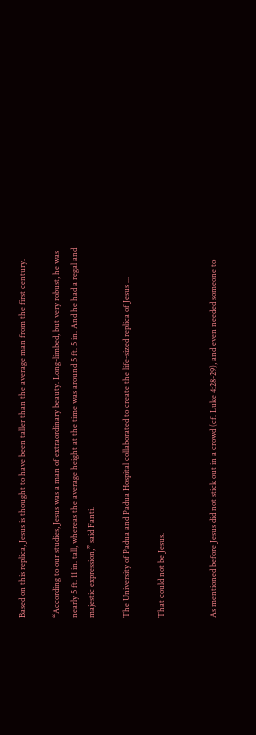Based on this replica, Jesus is thought to have been taller than the average man from the first century.

“According to our studies, Jesus was a man of extraordinary beauty. Long-limbed, but very robust, he was nearly 5 ft. 11 in. tall, whereas the average height at the time was around 5 ft. 5 in. And he had a regal and majestic expression,” said Fanti.

The University of Padua and Padua Hospital collaborated to create the life-sized replica of Jesus ...

That could not be Jesus.


As mentioned before Jesus did not stick out in a crowd (cf. Luke 4:28-29), and even needed someone to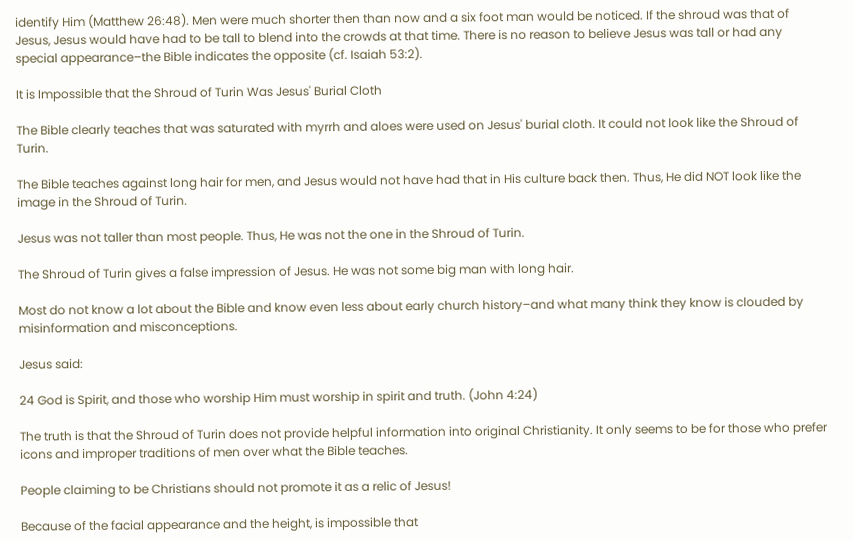identify Him (Matthew 26:48). Men were much shorter then than now and a six foot man would be noticed. If the shroud was that of Jesus, Jesus would have had to be tall to blend into the crowds at that time. There is no reason to believe Jesus was tall or had any special appearance–the Bible indicates the opposite (cf. Isaiah 53:2).

It is Impossible that the Shroud of Turin Was Jesus' Burial Cloth

The Bible clearly teaches that was saturated with myrrh and aloes were used on Jesus' burial cloth. It could not look like the Shroud of Turin.

The Bible teaches against long hair for men, and Jesus would not have had that in His culture back then. Thus, He did NOT look like the image in the Shroud of Turin.

Jesus was not taller than most people. Thus, He was not the one in the Shroud of Turin.

The Shroud of Turin gives a false impression of Jesus. He was not some big man with long hair.

Most do not know a lot about the Bible and know even less about early church history–and what many think they know is clouded by misinformation and misconceptions.

Jesus said:

24 God is Spirit, and those who worship Him must worship in spirit and truth. (John 4:24)

The truth is that the Shroud of Turin does not provide helpful information into original Christianity. It only seems to be for those who prefer icons and improper traditions of men over what the Bible teaches.

People claiming to be Christians should not promote it as a relic of Jesus!

Because of the facial appearance and the height, is impossible that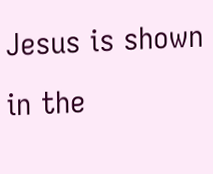Jesus is shown in the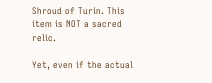Shroud of Turin. This item is NOT a sacred relic.

Yet, even if the actual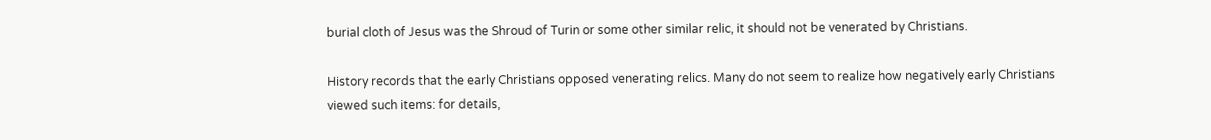burial cloth of Jesus was the Shroud of Turin or some other similar relic, it should not be venerated by Christians.

History records that the early Christians opposed venerating relics. Many do not seem to realize how negatively early Christians viewed such items: for details,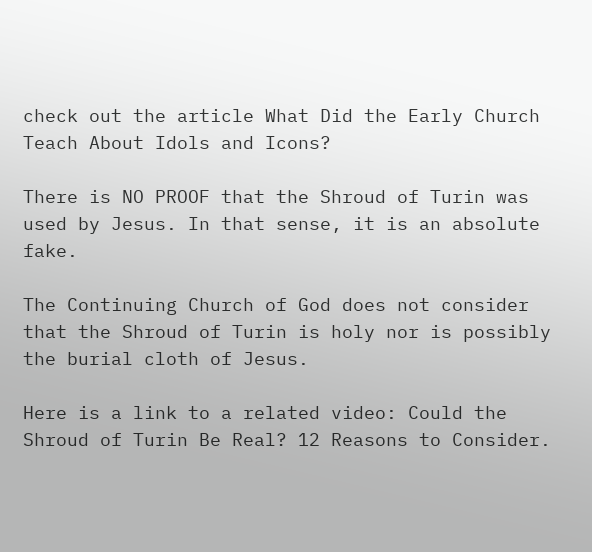check out the article What Did the Early Church Teach About Idols and Icons?

There is NO PROOF that the Shroud of Turin was used by Jesus. In that sense, it is an absolute fake.

The Continuing Church of God does not consider that the Shroud of Turin is holy nor is possibly the burial cloth of Jesus.

Here is a link to a related video: Could the Shroud of Turin Be Real? 12 Reasons to Consider.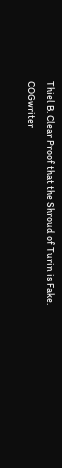Thiel B. Clear Proof that the Shroud of Turin is Fake. COGwriter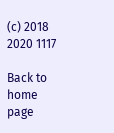(c) 2018 2020 1117

Back to home page